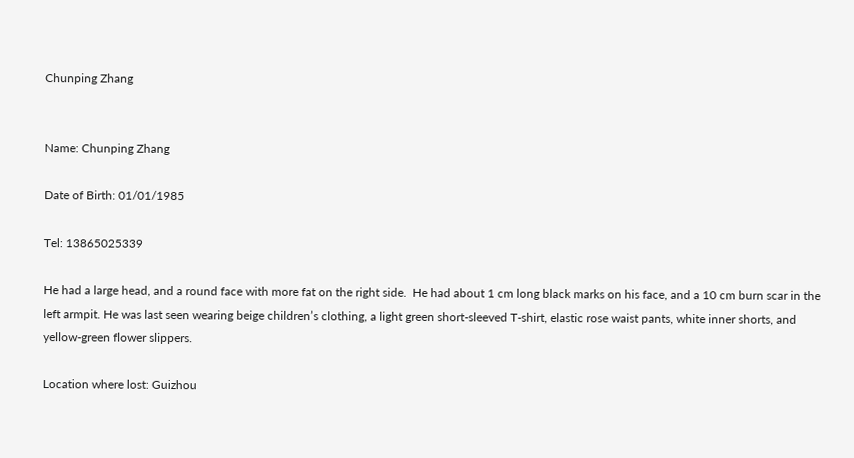Chunping Zhang


Name: Chunping Zhang

Date of Birth: 01/01/1985

Tel: 13865025339

He had a large head, and a round face with more fat on the right side.  He had about 1 cm long black marks on his face, and a 10 cm burn scar in the left armpit. He was last seen wearing beige children’s clothing, a light green short-sleeved T-shirt, elastic rose waist pants, white inner shorts, and yellow-green flower slippers.

Location where lost: Guizhou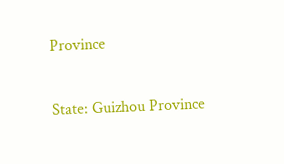Province

State: Guizhou Province